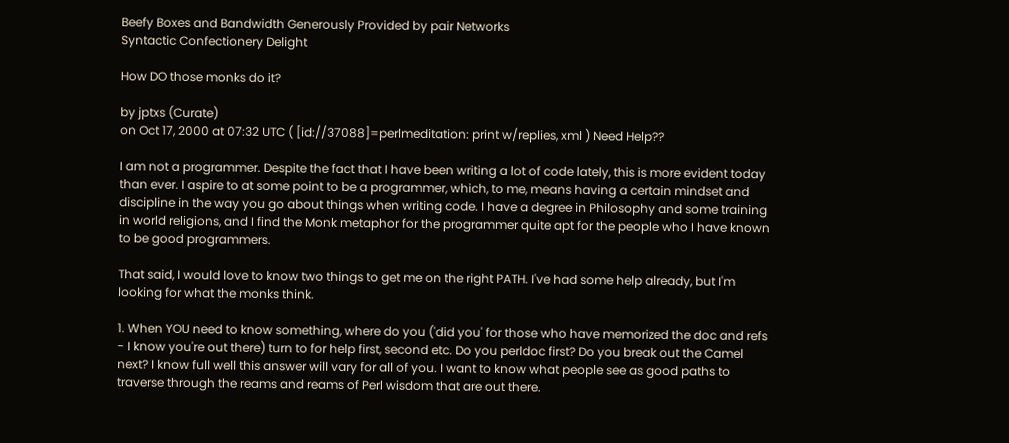Beefy Boxes and Bandwidth Generously Provided by pair Networks
Syntactic Confectionery Delight

How DO those monks do it?

by jptxs (Curate)
on Oct 17, 2000 at 07:32 UTC ( [id://37088]=perlmeditation: print w/replies, xml ) Need Help??

I am not a programmer. Despite the fact that I have been writing a lot of code lately, this is more evident today than ever. I aspire to at some point to be a programmer, which, to me, means having a certain mindset and discipline in the way you go about things when writing code. I have a degree in Philosophy and some training in world religions, and I find the Monk metaphor for the programmer quite apt for the people who I have known to be good programmers.

That said, I would love to know two things to get me on the right PATH. I've had some help already, but I'm looking for what the monks think.

1. When YOU need to know something, where do you ('did you' for those who have memorized the doc and refs - I know you're out there) turn to for help first, second etc. Do you perldoc first? Do you break out the Camel next? I know full well this answer will vary for all of you. I want to know what people see as good paths to traverse through the reams and reams of Perl wisdom that are out there.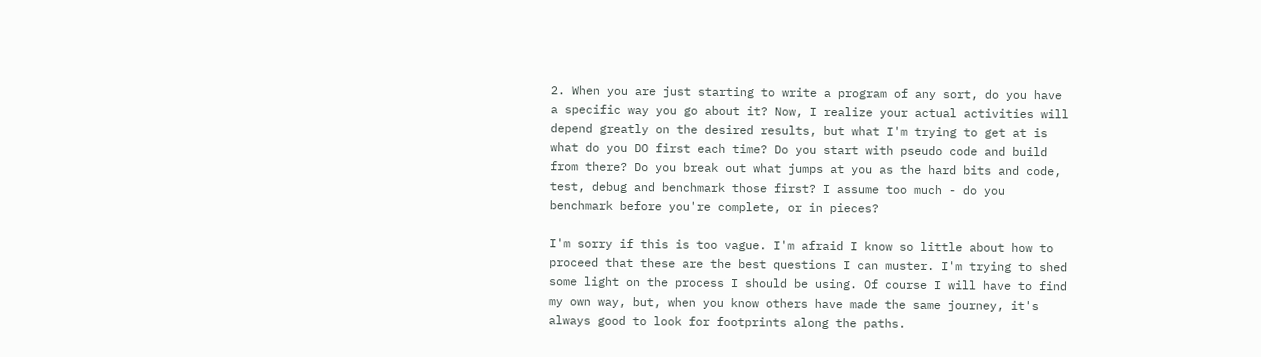2. When you are just starting to write a program of any sort, do you have a specific way you go about it? Now, I realize your actual activities will depend greatly on the desired results, but what I'm trying to get at is what do you DO first each time? Do you start with pseudo code and build from there? Do you break out what jumps at you as the hard bits and code, test, debug and benchmark those first? I assume too much - do you benchmark before you're complete, or in pieces?

I'm sorry if this is too vague. I'm afraid I know so little about how to proceed that these are the best questions I can muster. I'm trying to shed some light on the process I should be using. Of course I will have to find my own way, but, when you know others have made the same journey, it's always good to look for footprints along the paths.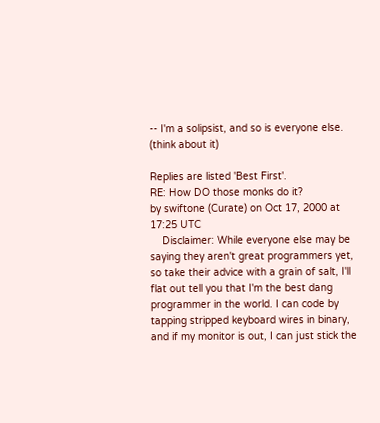-- I'm a solipsist, and so is everyone else. (think about it)

Replies are listed 'Best First'.
RE: How DO those monks do it?
by swiftone (Curate) on Oct 17, 2000 at 17:25 UTC
    Disclaimer: While everyone else may be saying they aren't great programmers yet, so take their advice with a grain of salt, I'll flat out tell you that I'm the best dang programmer in the world. I can code by tapping stripped keyboard wires in binary, and if my monitor is out, I can just stick the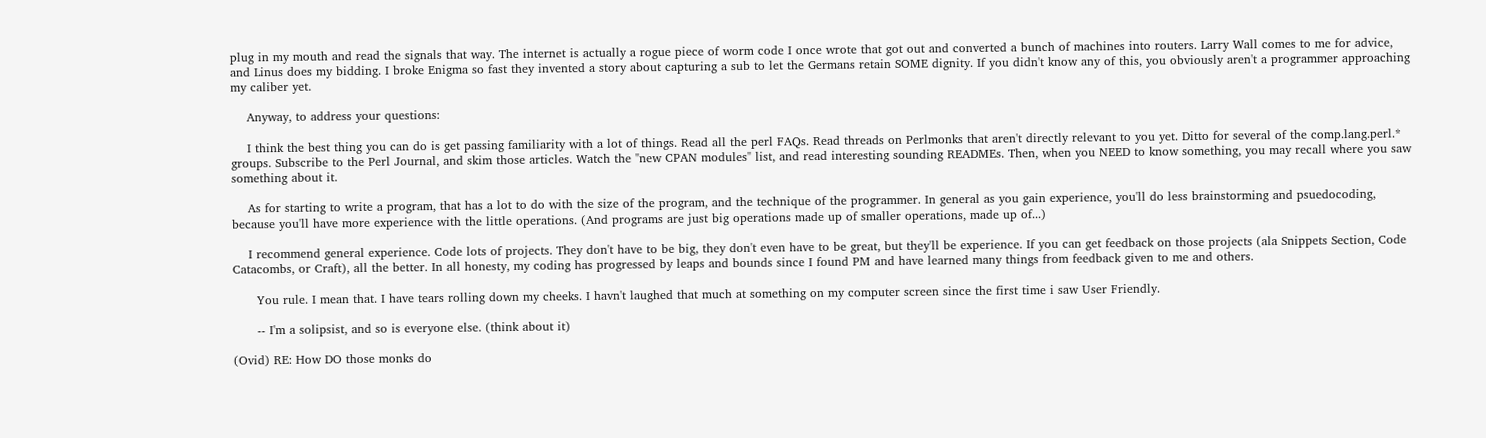plug in my mouth and read the signals that way. The internet is actually a rogue piece of worm code I once wrote that got out and converted a bunch of machines into routers. Larry Wall comes to me for advice, and Linus does my bidding. I broke Enigma so fast they invented a story about capturing a sub to let the Germans retain SOME dignity. If you didn't know any of this, you obviously aren't a programmer approaching my caliber yet.

    Anyway, to address your questions:

    I think the best thing you can do is get passing familiarity with a lot of things. Read all the perl FAQs. Read threads on Perlmonks that aren't directly relevant to you yet. Ditto for several of the comp.lang.perl.* groups. Subscribe to the Perl Journal, and skim those articles. Watch the "new CPAN modules" list, and read interesting sounding READMEs. Then, when you NEED to know something, you may recall where you saw something about it.

    As for starting to write a program, that has a lot to do with the size of the program, and the technique of the programmer. In general as you gain experience, you'll do less brainstorming and psuedocoding, because you'll have more experience with the little operations. (And programs are just big operations made up of smaller operations, made up of...)

    I recommend general experience. Code lots of projects. They don't have to be big, they don't even have to be great, but they'll be experience. If you can get feedback on those projects (ala Snippets Section, Code Catacombs, or Craft), all the better. In all honesty, my coding has progressed by leaps and bounds since I found PM and have learned many things from feedback given to me and others.

      You rule. I mean that. I have tears rolling down my cheeks. I havn't laughed that much at something on my computer screen since the first time i saw User Friendly.

      -- I'm a solipsist, and so is everyone else. (think about it)

(Ovid) RE: How DO those monks do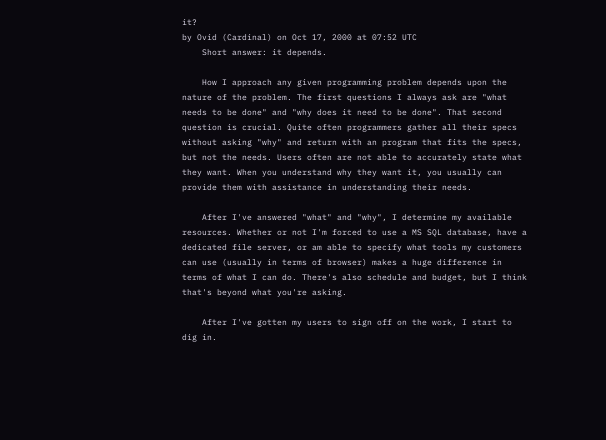it?
by Ovid (Cardinal) on Oct 17, 2000 at 07:52 UTC
    Short answer: it depends.

    How I approach any given programming problem depends upon the nature of the problem. The first questions I always ask are "what needs to be done" and "why does it need to be done". That second question is crucial. Quite often programmers gather all their specs without asking "why" and return with an program that fits the specs, but not the needs. Users often are not able to accurately state what they want. When you understand why they want it, you usually can provide them with assistance in understanding their needs.

    After I've answered "what" and "why", I determine my available resources. Whether or not I'm forced to use a MS SQL database, have a dedicated file server, or am able to specify what tools my customers can use (usually in terms of browser) makes a huge difference in terms of what I can do. There's also schedule and budget, but I think that's beyond what you're asking.

    After I've gotten my users to sign off on the work, I start to dig in.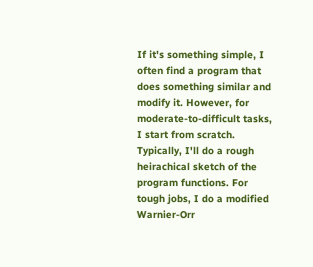If it's something simple, I often find a program that does something similar and modify it. However, for moderate-to-difficult tasks, I start from scratch. Typically, I'll do a rough heirachical sketch of the program functions. For tough jobs, I do a modified Warnier-Orr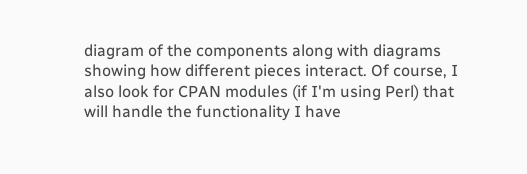diagram of the components along with diagrams showing how different pieces interact. Of course, I also look for CPAN modules (if I'm using Perl) that will handle the functionality I have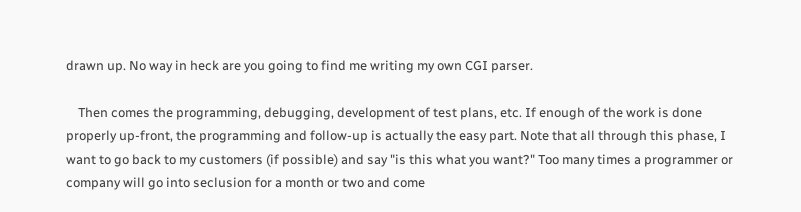drawn up. No way in heck are you going to find me writing my own CGI parser.

    Then comes the programming, debugging, development of test plans, etc. If enough of the work is done properly up-front, the programming and follow-up is actually the easy part. Note that all through this phase, I want to go back to my customers (if possible) and say "is this what you want?" Too many times a programmer or company will go into seclusion for a month or two and come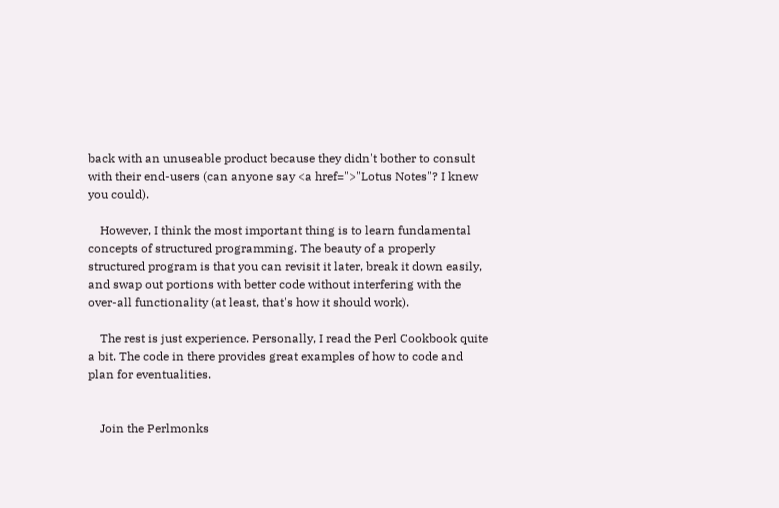back with an unuseable product because they didn't bother to consult with their end-users (can anyone say <a href=">"Lotus Notes"? I knew you could).

    However, I think the most important thing is to learn fundamental concepts of structured programming. The beauty of a properly structured program is that you can revisit it later, break it down easily, and swap out portions with better code without interfering with the over-all functionality (at least, that's how it should work).

    The rest is just experience. Personally, I read the Perl Cookbook quite a bit. The code in there provides great examples of how to code and plan for eventualities.


    Join the Perlmonks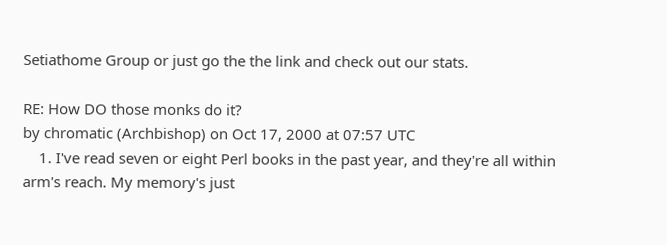Setiathome Group or just go the the link and check out our stats.

RE: How DO those monks do it?
by chromatic (Archbishop) on Oct 17, 2000 at 07:57 UTC
    1. I've read seven or eight Perl books in the past year, and they're all within arm's reach. My memory's just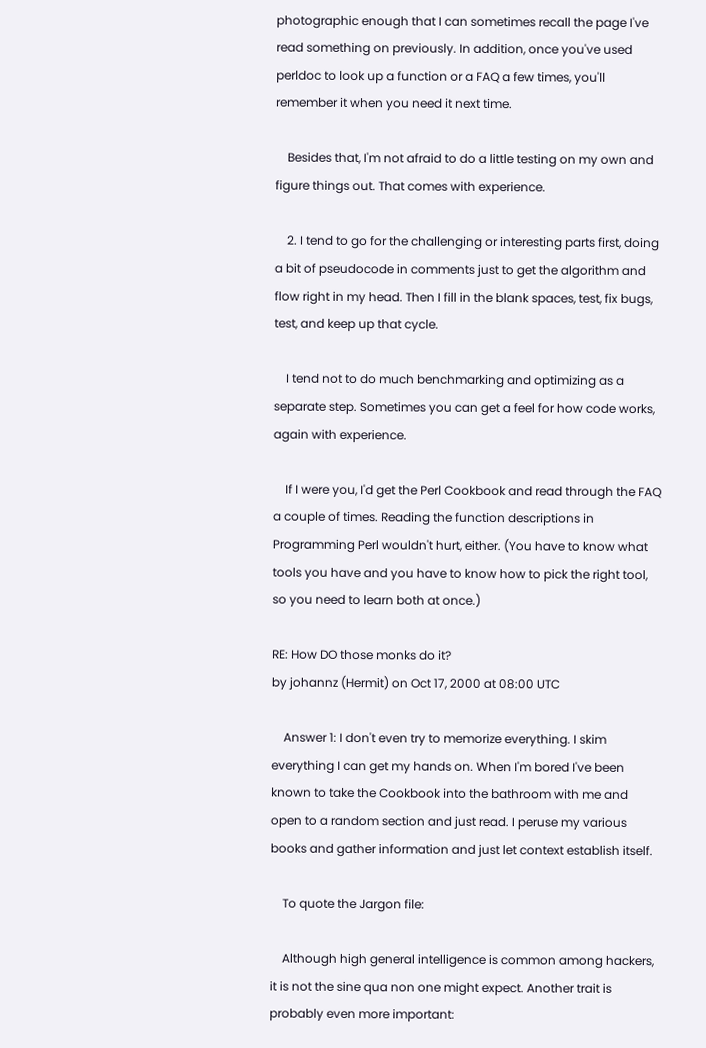photographic enough that I can sometimes recall the page I've read something on previously. In addition, once you've used perldoc to look up a function or a FAQ a few times, you'll remember it when you need it next time.

    Besides that, I'm not afraid to do a little testing on my own and figure things out. That comes with experience.

    2. I tend to go for the challenging or interesting parts first, doing a bit of pseudocode in comments just to get the algorithm and flow right in my head. Then I fill in the blank spaces, test, fix bugs, test, and keep up that cycle.

    I tend not to do much benchmarking and optimizing as a separate step. Sometimes you can get a feel for how code works, again with experience.

    If I were you, I'd get the Perl Cookbook and read through the FAQ a couple of times. Reading the function descriptions in Programming Perl wouldn't hurt, either. (You have to know what tools you have and you have to know how to pick the right tool, so you need to learn both at once.)

RE: How DO those monks do it?
by johannz (Hermit) on Oct 17, 2000 at 08:00 UTC

    Answer 1: I don't even try to memorize everything. I skim everything I can get my hands on. When I'm bored I've been known to take the Cookbook into the bathroom with me and open to a random section and just read. I peruse my various books and gather information and just let context establish itself.

    To quote the Jargon file:

    Although high general intelligence is common among hackers, it is not the sine qua non one might expect. Another trait is probably even more important: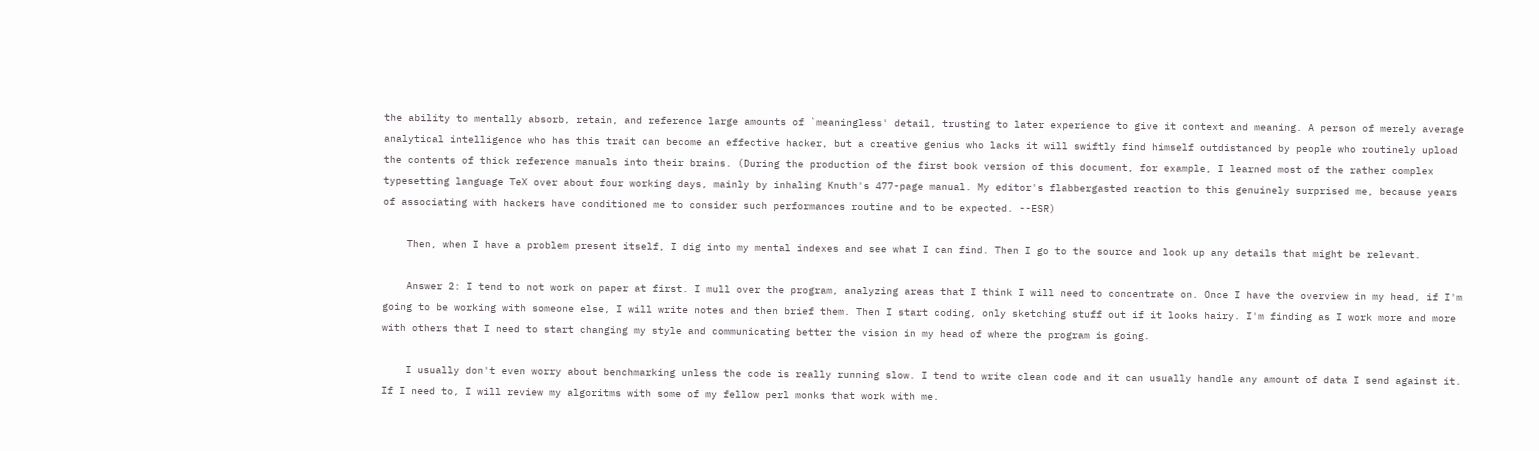the ability to mentally absorb, retain, and reference large amounts of `meaningless' detail, trusting to later experience to give it context and meaning. A person of merely average analytical intelligence who has this trait can become an effective hacker, but a creative genius who lacks it will swiftly find himself outdistanced by people who routinely upload the contents of thick reference manuals into their brains. (During the production of the first book version of this document, for example, I learned most of the rather complex typesetting language TeX over about four working days, mainly by inhaling Knuth's 477-page manual. My editor's flabbergasted reaction to this genuinely surprised me, because years of associating with hackers have conditioned me to consider such performances routine and to be expected. --ESR)

    Then, when I have a problem present itself, I dig into my mental indexes and see what I can find. Then I go to the source and look up any details that might be relevant.

    Answer 2: I tend to not work on paper at first. I mull over the program, analyzing areas that I think I will need to concentrate on. Once I have the overview in my head, if I'm going to be working with someone else, I will write notes and then brief them. Then I start coding, only sketching stuff out if it looks hairy. I'm finding as I work more and more with others that I need to start changing my style and communicating better the vision in my head of where the program is going.

    I usually don't even worry about benchmarking unless the code is really running slow. I tend to write clean code and it can usually handle any amount of data I send against it. If I need to, I will review my algoritms with some of my fellow perl monks that work with me.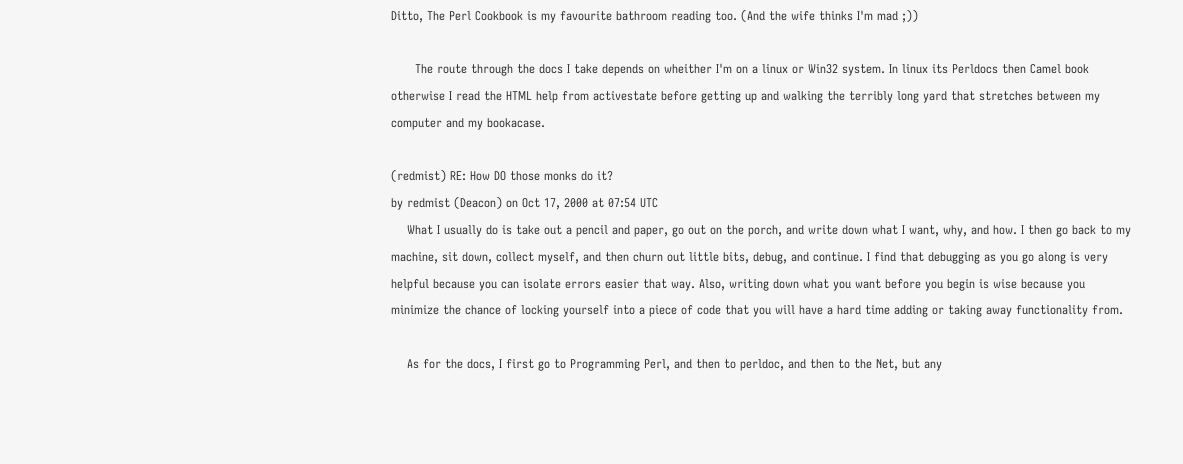Ditto, The Perl Cookbook is my favourite bathroom reading too. (And the wife thinks I'm mad ;))

      The route through the docs I take depends on wheither I'm on a linux or Win32 system. In linux its Perldocs then Camel book otherwise I read the HTML help from activestate before getting up and walking the terribly long yard that stretches between my computer and my bookacase.

(redmist) RE: How DO those monks do it?
by redmist (Deacon) on Oct 17, 2000 at 07:54 UTC
    What I usually do is take out a pencil and paper, go out on the porch, and write down what I want, why, and how. I then go back to my machine, sit down, collect myself, and then churn out little bits, debug, and continue. I find that debugging as you go along is very helpful because you can isolate errors easier that way. Also, writing down what you want before you begin is wise because you minimize the chance of locking yourself into a piece of code that you will have a hard time adding or taking away functionality from.

    As for the docs, I first go to Programming Perl, and then to perldoc, and then to the Net, but any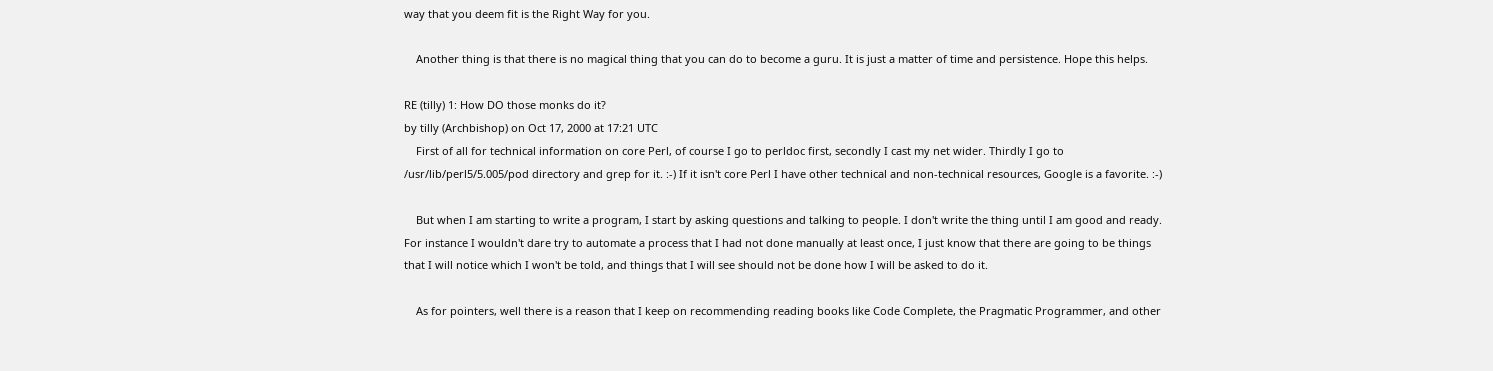way that you deem fit is the Right Way for you.

    Another thing is that there is no magical thing that you can do to become a guru. It is just a matter of time and persistence. Hope this helps.

RE (tilly) 1: How DO those monks do it?
by tilly (Archbishop) on Oct 17, 2000 at 17:21 UTC
    First of all for technical information on core Perl, of course I go to perldoc first, secondly I cast my net wider. Thirdly I go to /usr/lib/perl5/5.005/pod directory and grep for it. :-) If it isn't core Perl I have other technical and non-technical resources, Google is a favorite. :-)

    But when I am starting to write a program, I start by asking questions and talking to people. I don't write the thing until I am good and ready. For instance I wouldn't dare try to automate a process that I had not done manually at least once, I just know that there are going to be things that I will notice which I won't be told, and things that I will see should not be done how I will be asked to do it.

    As for pointers, well there is a reason that I keep on recommending reading books like Code Complete, the Pragmatic Programmer, and other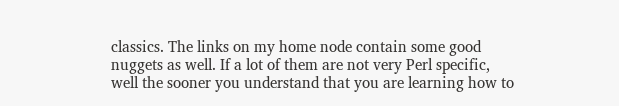classics. The links on my home node contain some good nuggets as well. If a lot of them are not very Perl specific, well the sooner you understand that you are learning how to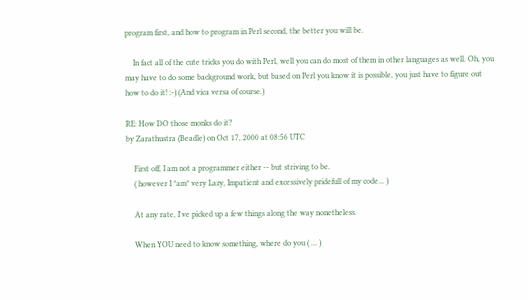program first, and how to program in Perl second, the better you will be.

    In fact all of the cute tricks you do with Perl, well you can do most of them in other languages as well. Oh, you may have to do some background work, but based on Perl you know it is possible, you just have to figure out how to do it! :-) (And vica versa of course.)

RE: How DO those monks do it?
by Zarathustra (Beadle) on Oct 17, 2000 at 08:56 UTC

    First off, I am not a programmer either -- but striving to be.
    ( however I *am* very Lazy, Impatient and excessively pridefull of my code... )

    At any rate, I've picked up a few things along the way nonetheless.

    When YOU need to know something, where do you ( ... )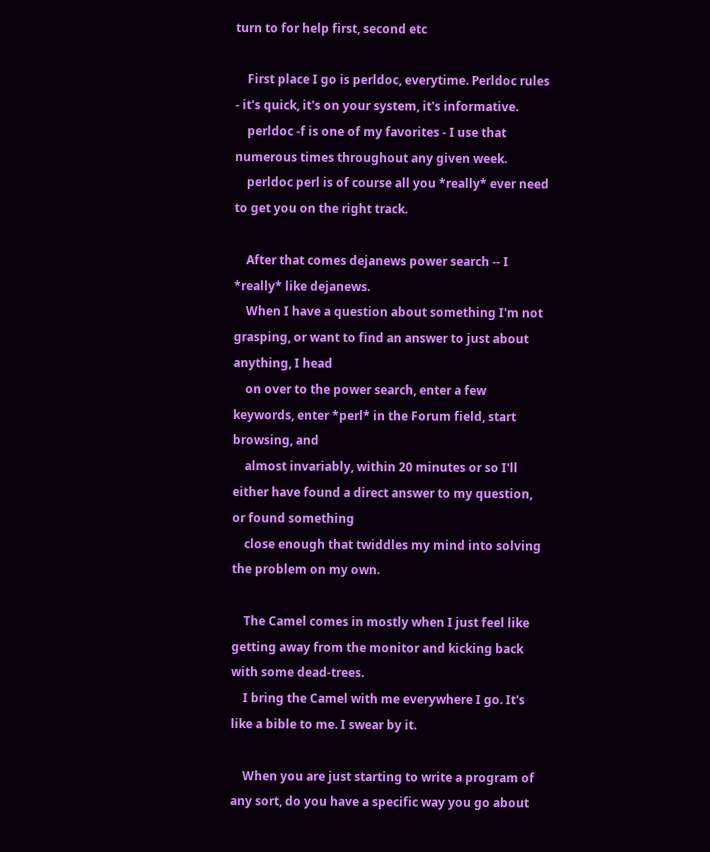turn to for help first, second etc

    First place I go is perldoc, everytime. Perldoc rules - it's quick, it's on your system, it's informative.
    perldoc -f is one of my favorites - I use that numerous times throughout any given week.
    perldoc perl is of course all you *really* ever need to get you on the right track.

    After that comes dejanews power search -- I *really* like dejanews.
    When I have a question about something I'm not grasping, or want to find an answer to just about anything, I head
    on over to the power search, enter a few keywords, enter *perl* in the Forum field, start browsing, and
    almost invariably, within 20 minutes or so I'll either have found a direct answer to my question, or found something
    close enough that twiddles my mind into solving the problem on my own.

    The Camel comes in mostly when I just feel like getting away from the monitor and kicking back with some dead-trees.
    I bring the Camel with me everywhere I go. It's like a bible to me. I swear by it.

    When you are just starting to write a program of any sort, do you have a specific way you go about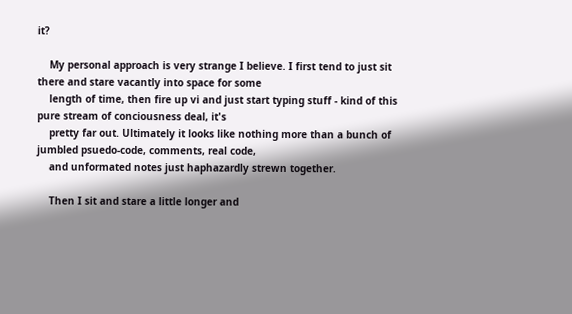it?

    My personal approach is very strange I believe. I first tend to just sit there and stare vacantly into space for some
    length of time, then fire up vi and just start typing stuff - kind of this pure stream of conciousness deal, it's
    pretty far out. Ultimately it looks like nothing more than a bunch of jumbled psuedo-code, comments, real code,
    and unformated notes just haphazardly strewn together.

    Then I sit and stare a little longer and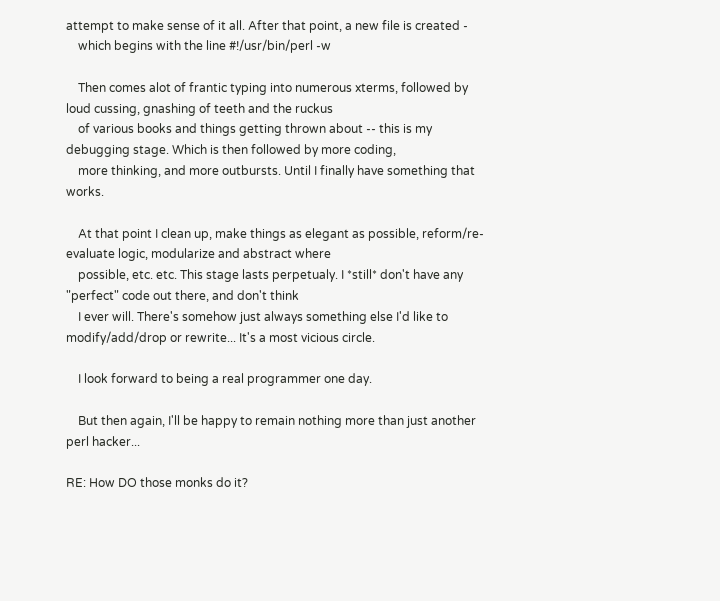attempt to make sense of it all. After that point, a new file is created -
    which begins with the line #!/usr/bin/perl -w

    Then comes alot of frantic typing into numerous xterms, followed by loud cussing, gnashing of teeth and the ruckus
    of various books and things getting thrown about -- this is my debugging stage. Which is then followed by more coding,
    more thinking, and more outbursts. Until I finally have something that works.

    At that point I clean up, make things as elegant as possible, reform/re-evaluate logic, modularize and abstract where
    possible, etc. etc. This stage lasts perpetualy. I *still* don't have any "perfect" code out there, and don't think
    I ever will. There's somehow just always something else I'd like to modify/add/drop or rewrite... It's a most vicious circle.

    I look forward to being a real programmer one day.

    But then again, I'll be happy to remain nothing more than just another perl hacker...

RE: How DO those monks do it?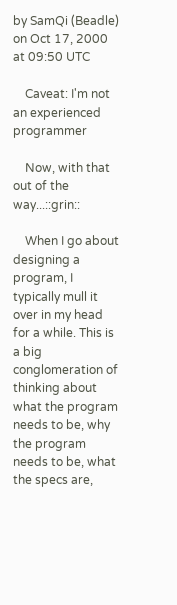by SamQi (Beadle) on Oct 17, 2000 at 09:50 UTC

    Caveat: I'm not an experienced programmer

    Now, with that out of the way...::grin::

    When I go about designing a program, I typically mull it over in my head for a while. This is a big conglomeration of thinking about what the program needs to be, why the program needs to be, what the specs are,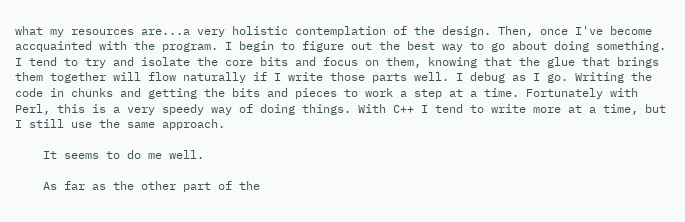what my resources are...a very holistic contemplation of the design. Then, once I've become accquainted with the program. I begin to figure out the best way to go about doing something. I tend to try and isolate the core bits and focus on them, knowing that the glue that brings them together will flow naturally if I write those parts well. I debug as I go. Writing the code in chunks and getting the bits and pieces to work a step at a time. Fortunately with Perl, this is a very speedy way of doing things. With C++ I tend to write more at a time, but I still use the same approach.

    It seems to do me well.

    As far as the other part of the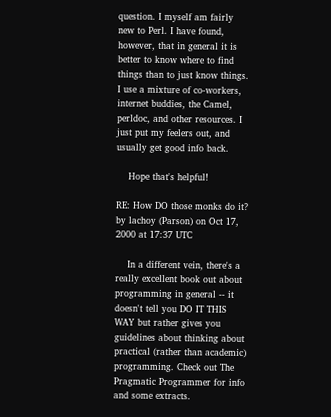question. I myself am fairly new to Perl. I have found, however, that in general it is better to know where to find things than to just know things. I use a mixture of co-workers, internet buddies, the Camel, perldoc, and other resources. I just put my feelers out, and usually get good info back.

    Hope that's helpful!

RE: How DO those monks do it?
by lachoy (Parson) on Oct 17, 2000 at 17:37 UTC

    In a different vein, there's a really excellent book out about programming in general -- it doesn't tell you DO IT THIS WAY but rather gives you guidelines about thinking about practical (rather than academic) programming. Check out The Pragmatic Programmer for info and some extracts.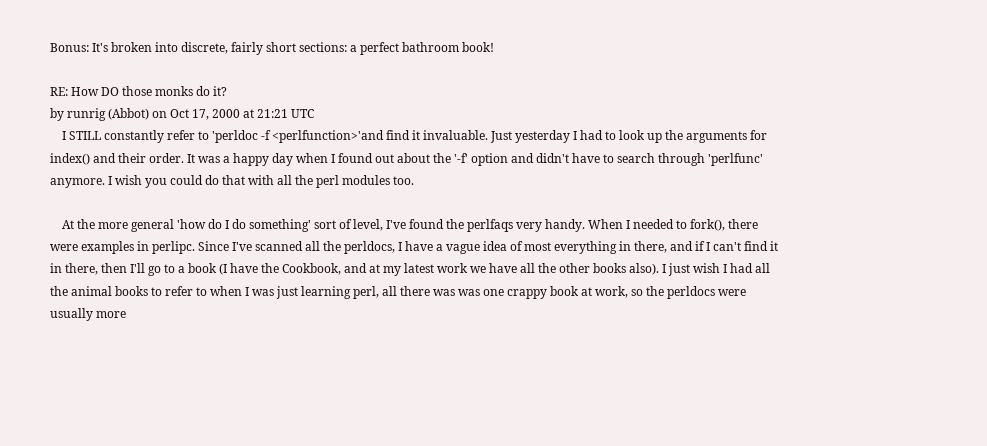Bonus: It's broken into discrete, fairly short sections: a perfect bathroom book!

RE: How DO those monks do it?
by runrig (Abbot) on Oct 17, 2000 at 21:21 UTC
    I STILL constantly refer to 'perldoc -f <perlfunction>'and find it invaluable. Just yesterday I had to look up the arguments for index() and their order. It was a happy day when I found out about the '-f' option and didn't have to search through 'perlfunc' anymore. I wish you could do that with all the perl modules too.

    At the more general 'how do I do something' sort of level, I've found the perlfaqs very handy. When I needed to fork(), there were examples in perlipc. Since I've scanned all the perldocs, I have a vague idea of most everything in there, and if I can't find it in there, then I'll go to a book (I have the Cookbook, and at my latest work we have all the other books also). I just wish I had all the animal books to refer to when I was just learning perl, all there was was one crappy book at work, so the perldocs were usually more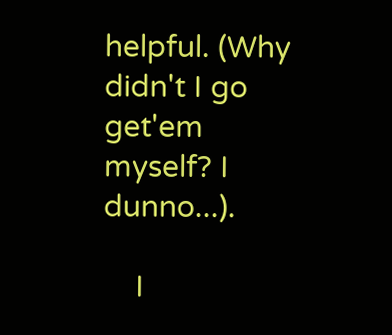helpful. (Why didn't I go get'em myself? I dunno...).

    I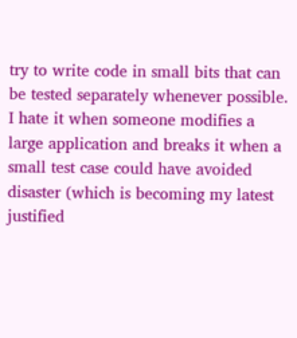try to write code in small bits that can be tested separately whenever possible. I hate it when someone modifies a large application and breaks it when a small test case could have avoided disaster (which is becoming my latest justified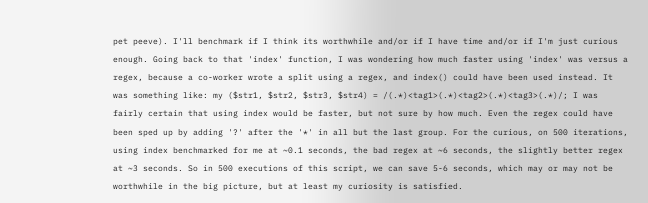pet peeve). I'll benchmark if I think its worthwhile and/or if I have time and/or if I'm just curious enough. Going back to that 'index' function, I was wondering how much faster using 'index' was versus a regex, because a co-worker wrote a split using a regex, and index() could have been used instead. It was something like: my ($str1, $str2, $str3, $str4) = /(.*)<tag1>(.*)<tag2>(.*)<tag3>(.*)/; I was fairly certain that using index would be faster, but not sure by how much. Even the regex could have been sped up by adding '?' after the '*' in all but the last group. For the curious, on 500 iterations, using index benchmarked for me at ~0.1 seconds, the bad regex at ~6 seconds, the slightly better regex at ~3 seconds. So in 500 executions of this script, we can save 5-6 seconds, which may or may not be worthwhile in the big picture, but at least my curiosity is satisfied.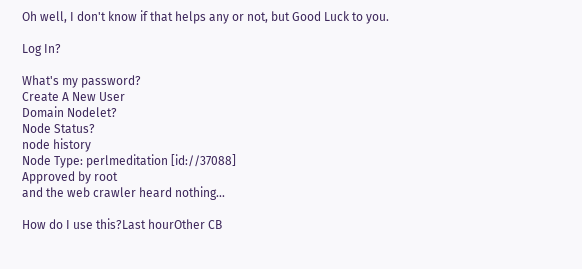Oh well, I don't know if that helps any or not, but Good Luck to you.

Log In?

What's my password?
Create A New User
Domain Nodelet?
Node Status?
node history
Node Type: perlmeditation [id://37088]
Approved by root
and the web crawler heard nothing...

How do I use this?Last hourOther CB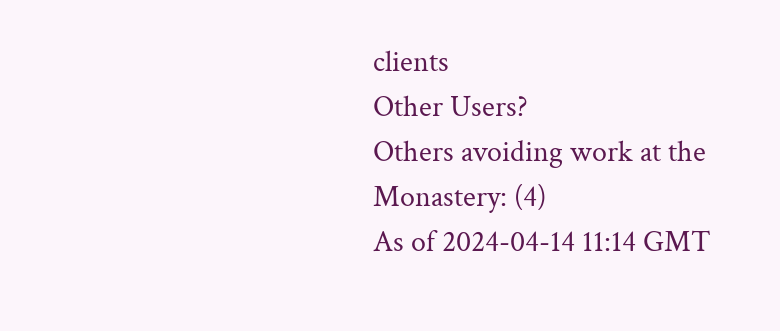clients
Other Users?
Others avoiding work at the Monastery: (4)
As of 2024-04-14 11:14 GMT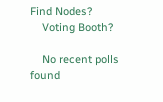Find Nodes?
    Voting Booth?

    No recent polls found